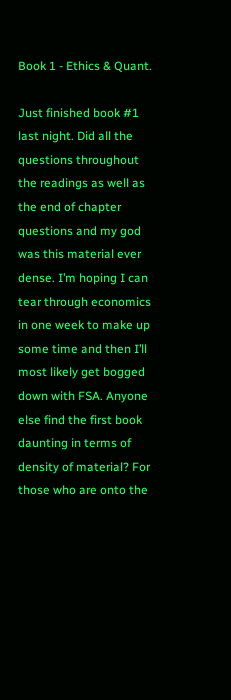Book 1 - Ethics & Quant.

Just finished book #1 last night. Did all the questions throughout the readings as well as the end of chapter questions and my god was this material ever dense. I’m hoping I can tear through economics in one week to make up some time and then I’ll most likely get bogged down with FSA. Anyone else find the first book daunting in terms of density of material? For those who are onto the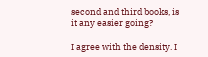second and third books, is it any easier going?

I agree with the density. I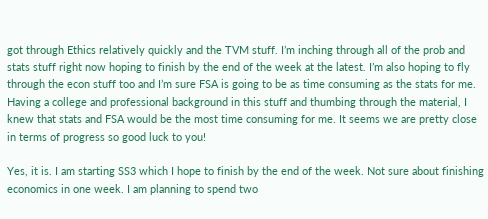got through Ethics relatively quickly and the TVM stuff. I’m inching through all of the prob and stats stuff right now hoping to finish by the end of the week at the latest. I’m also hoping to fly through the econ stuff too and I’m sure FSA is going to be as time consuming as the stats for me. Having a college and professional background in this stuff and thumbing through the material, I knew that stats and FSA would be the most time consuming for me. It seems we are pretty close in terms of progress so good luck to you!

Yes, it is. I am starting SS3 which I hope to finish by the end of the week. Not sure about finishing economics in one week. I am planning to spend two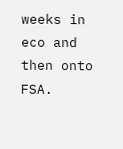weeks in eco and then onto FSA.